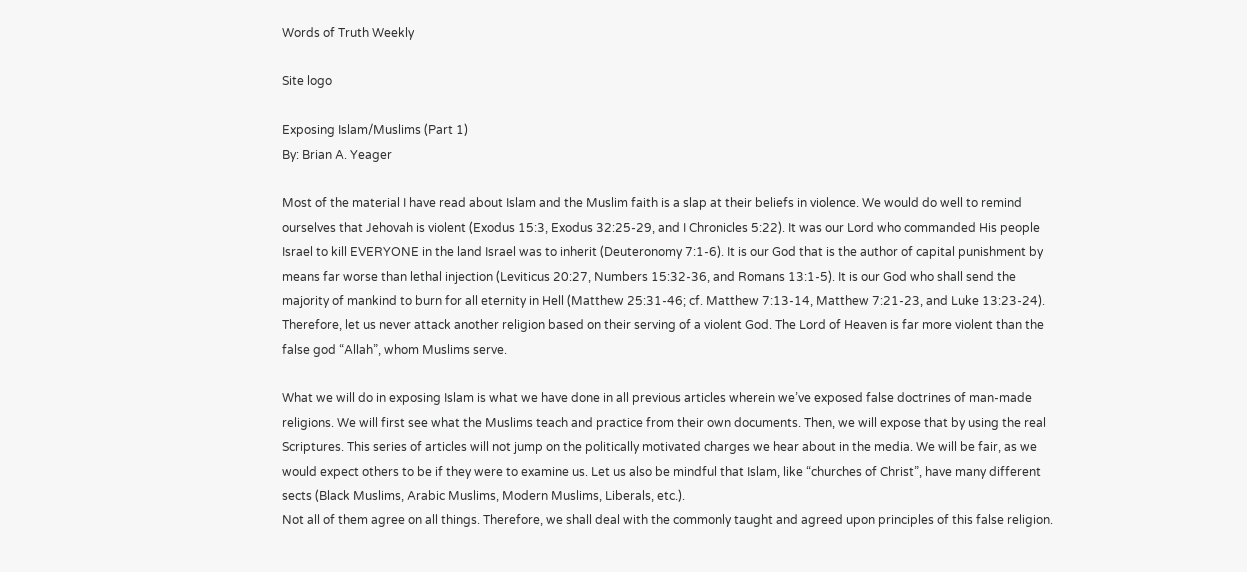Words of Truth Weekly

Site logo

Exposing Islam/Muslims (Part 1)
By: Brian A. Yeager

Most of the material I have read about Islam and the Muslim faith is a slap at their beliefs in violence. We would do well to remind ourselves that Jehovah is violent (Exodus 15:3, Exodus 32:25-29, and I Chronicles 5:22). It was our Lord who commanded His people Israel to kill EVERYONE in the land Israel was to inherit (Deuteronomy 7:1-6). It is our God that is the author of capital punishment by means far worse than lethal injection (Leviticus 20:27, Numbers 15:32-36, and Romans 13:1-5). It is our God who shall send the majority of mankind to burn for all eternity in Hell (Matthew 25:31-46; cf. Matthew 7:13-14, Matthew 7:21-23, and Luke 13:23-24). Therefore, let us never attack another religion based on their serving of a violent God. The Lord of Heaven is far more violent than the false god “Allah”, whom Muslims serve.

What we will do in exposing Islam is what we have done in all previous articles wherein we’ve exposed false doctrines of man-made religions. We will first see what the Muslims teach and practice from their own documents. Then, we will expose that by using the real Scriptures. This series of articles will not jump on the politically motivated charges we hear about in the media. We will be fair, as we would expect others to be if they were to examine us. Let us also be mindful that Islam, like “churches of Christ”, have many different sects (Black Muslims, Arabic Muslims, Modern Muslims, Liberals, etc.).
Not all of them agree on all things. Therefore, we shall deal with the commonly taught and agreed upon principles of this false religion.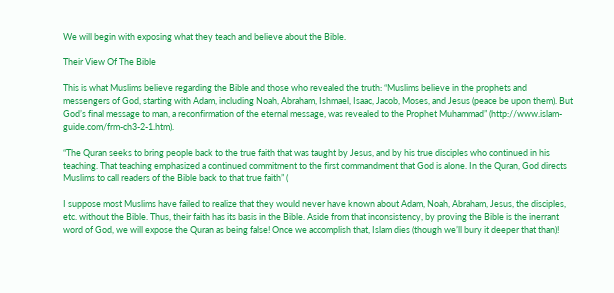We will begin with exposing what they teach and believe about the Bible.

Their View Of The Bible

This is what Muslims believe regarding the Bible and those who revealed the truth: “Muslims believe in the prophets and messengers of God, starting with Adam, including Noah, Abraham, Ishmael, Isaac, Jacob, Moses, and Jesus (peace be upon them). But God’s final message to man, a reconfirmation of the eternal message, was revealed to the Prophet Muhammad” (http://www.islam-guide.com/frm-ch3-2-1.htm).

“The Quran seeks to bring people back to the true faith that was taught by Jesus, and by his true disciples who continued in his teaching. That teaching emphasized a continued commitment to the first commandment that God is alone. In the Quran, God directs Muslims to call readers of the Bible back to that true faith” (

I suppose most Muslims have failed to realize that they would never have known about Adam, Noah, Abraham, Jesus, the disciples, etc. without the Bible. Thus, their faith has its basis in the Bible. Aside from that inconsistency, by proving the Bible is the inerrant word of God, we will expose the Quran as being false! Once we accomplish that, Islam dies (though we’ll bury it deeper that than)!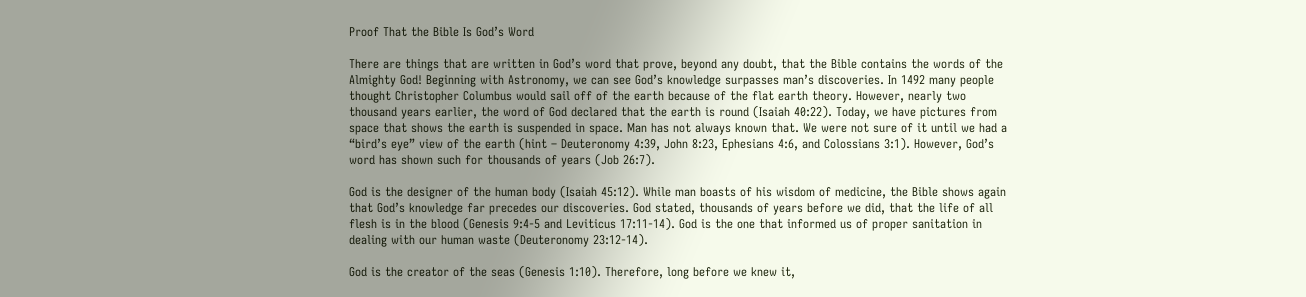Proof That the Bible Is God’s Word

There are things that are written in God’s word that prove, beyond any doubt, that the Bible contains the words of the Almighty God! Beginning with Astronomy, we can see God’s knowledge surpasses man’s discoveries. In 1492 many people thought Christopher Columbus would sail off of the earth because of the flat earth theory. However, nearly two thousand years earlier, the word of God declared that the earth is round (Isaiah 40:22). Today, we have pictures from space that shows the earth is suspended in space. Man has not always known that. We were not sure of it until we had a “bird’s eye” view of the earth (hint – Deuteronomy 4:39, John 8:23, Ephesians 4:6, and Colossians 3:1). However, God’s word has shown such for thousands of years (Job 26:7).

God is the designer of the human body (Isaiah 45:12). While man boasts of his wisdom of medicine, the Bible shows again that God’s knowledge far precedes our discoveries. God stated, thousands of years before we did, that the life of all flesh is in the blood (Genesis 9:4-5 and Leviticus 17:11-14). God is the one that informed us of proper sanitation in dealing with our human waste (Deuteronomy 23:12-14).

God is the creator of the seas (Genesis 1:10). Therefore, long before we knew it,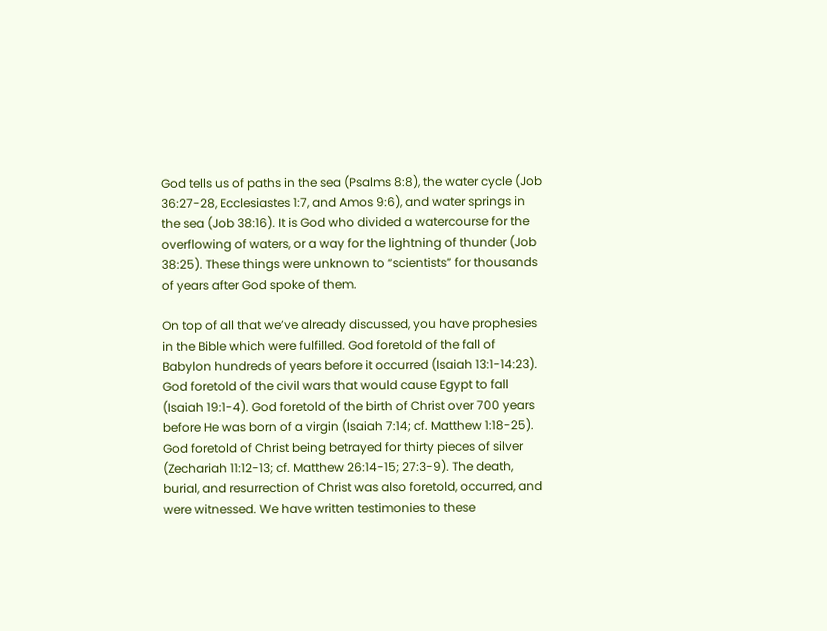God tells us of paths in the sea (Psalms 8:8), the water cycle (Job 36:27-28, Ecclesiastes 1:7, and Amos 9:6), and water springs in the sea (Job 38:16). It is God who divided a watercourse for the overflowing of waters, or a way for the lightning of thunder (Job 38:25). These things were unknown to “scientists” for thousands of years after God spoke of them.

On top of all that we’ve already discussed, you have prophesies in the Bible which were fulfilled. God foretold of the fall of Babylon hundreds of years before it occurred (Isaiah 13:1-14:23). God foretold of the civil wars that would cause Egypt to fall (Isaiah 19:1-4). God foretold of the birth of Christ over 700 years before He was born of a virgin (Isaiah 7:14; cf. Matthew 1:18-25). God foretold of Christ being betrayed for thirty pieces of silver (Zechariah 11:12-13; cf. Matthew 26:14-15; 27:3-9). The death, burial, and resurrection of Christ was also foretold, occurred, and were witnessed. We have written testimonies to these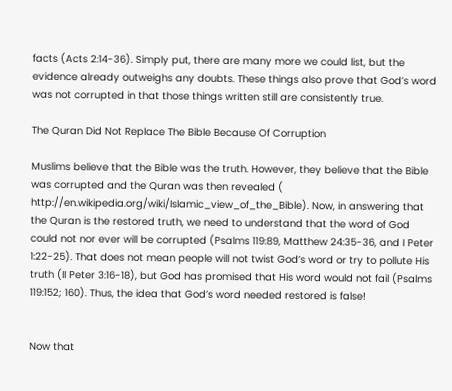facts (Acts 2:14-36). Simply put, there are many more we could list, but the evidence already outweighs any doubts. These things also prove that God’s word was not corrupted in that those things written still are consistently true.

The Quran Did Not Replace The Bible Because Of Corruption

Muslims believe that the Bible was the truth. However, they believe that the Bible was corrupted and the Quran was then revealed (
http://en.wikipedia.org/wiki/Islamic_view_of_the_Bible). Now, in answering that the Quran is the restored truth, we need to understand that the word of God could not nor ever will be corrupted (Psalms 119:89, Matthew 24:35-36, and I Peter 1:22-25). That does not mean people will not twist God’s word or try to pollute His truth (II Peter 3:16-18), but God has promised that His word would not fail (Psalms 119:152; 160). Thus, the idea that God’s word needed restored is false!


Now that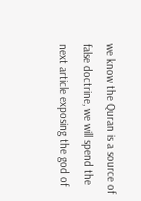we know the Quran is a source of false doctrine, we will spend the next article exposing the god of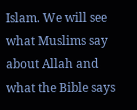Islam. We will see what Muslims say about Allah and what the Bible says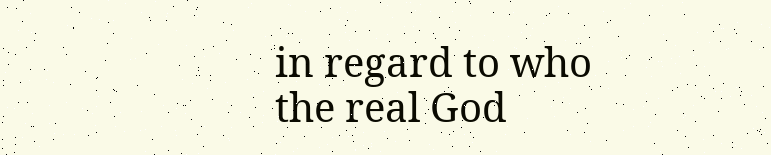in regard to who the real God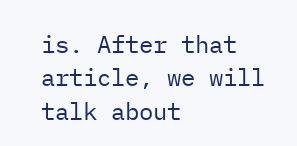is. After that article, we will talk about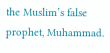the Muslim’s false prophet, Muhammad.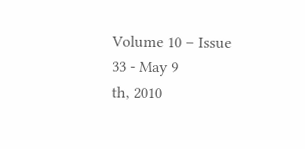Volume 10 – Issue 33 - May 9
th, 2010